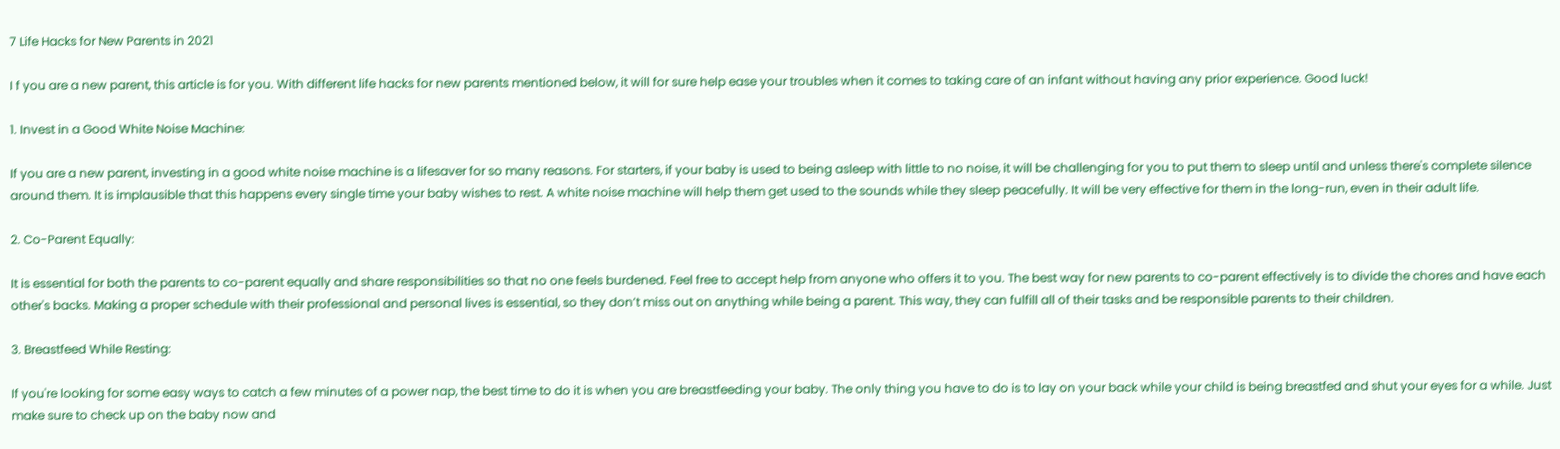7 Life Hacks for New Parents in 2021

I f you are a new parent, this article is for you. With different life hacks for new parents mentioned below, it will for sure help ease your troubles when it comes to taking care of an infant without having any prior experience. Good luck!

1. Invest in a Good White Noise Machine:

If you are a new parent, investing in a good white noise machine is a lifesaver for so many reasons. For starters, if your baby is used to being asleep with little to no noise, it will be challenging for you to put them to sleep until and unless there's complete silence around them. It is implausible that this happens every single time your baby wishes to rest. A white noise machine will help them get used to the sounds while they sleep peacefully. It will be very effective for them in the long-run, even in their adult life.

2. Co-Parent Equally:

It is essential for both the parents to co-parent equally and share responsibilities so that no one feels burdened. Feel free to accept help from anyone who offers it to you. The best way for new parents to co-parent effectively is to divide the chores and have each other's backs. Making a proper schedule with their professional and personal lives is essential, so they don’t miss out on anything while being a parent. This way, they can fulfill all of their tasks and be responsible parents to their children.

3. Breastfeed While Resting:

If you're looking for some easy ways to catch a few minutes of a power nap, the best time to do it is when you are breastfeeding your baby. The only thing you have to do is to lay on your back while your child is being breastfed and shut your eyes for a while. Just make sure to check up on the baby now and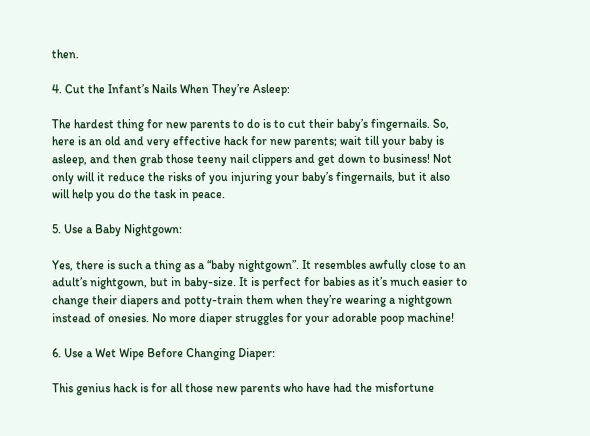then.

4. Cut the Infant’s Nails When They’re Asleep:

The hardest thing for new parents to do is to cut their baby’s fingernails. So, here is an old and very effective hack for new parents; wait till your baby is asleep, and then grab those teeny nail clippers and get down to business! Not only will it reduce the risks of you injuring your baby’s fingernails, but it also will help you do the task in peace.

5. Use a Baby Nightgown:

Yes, there is such a thing as a “baby nightgown”. It resembles awfully close to an adult’s nightgown, but in baby-size. It is perfect for babies as it’s much easier to change their diapers and potty-train them when they’re wearing a nightgown instead of onesies. No more diaper struggles for your adorable poop machine!

6. Use a Wet Wipe Before Changing Diaper:

This genius hack is for all those new parents who have had the misfortune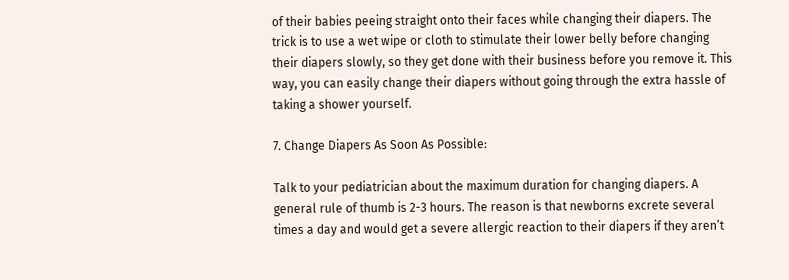of their babies peeing straight onto their faces while changing their diapers. The trick is to use a wet wipe or cloth to stimulate their lower belly before changing their diapers slowly, so they get done with their business before you remove it. This way, you can easily change their diapers without going through the extra hassle of taking a shower yourself.

7. Change Diapers As Soon As Possible:

Talk to your pediatrician about the maximum duration for changing diapers. A general rule of thumb is 2-3 hours. The reason is that newborns excrete several times a day and would get a severe allergic reaction to their diapers if they aren’t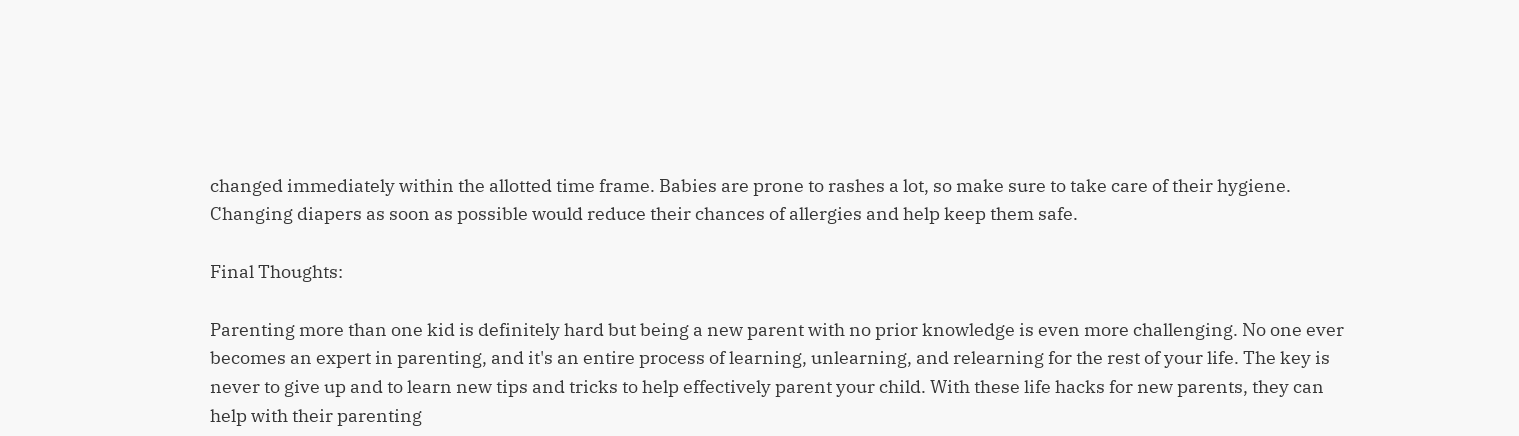changed immediately within the allotted time frame. Babies are prone to rashes a lot, so make sure to take care of their hygiene. Changing diapers as soon as possible would reduce their chances of allergies and help keep them safe.

Final Thoughts:

Parenting more than one kid is definitely hard but being a new parent with no prior knowledge is even more challenging. No one ever becomes an expert in parenting, and it's an entire process of learning, unlearning, and relearning for the rest of your life. The key is never to give up and to learn new tips and tricks to help effectively parent your child. With these life hacks for new parents, they can help with their parenting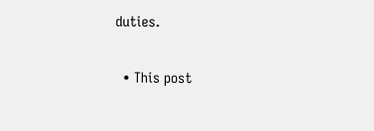duties.

  • This post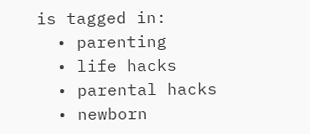is tagged in:
  • parenting
  • life hacks
  • parental hacks
  • newborn